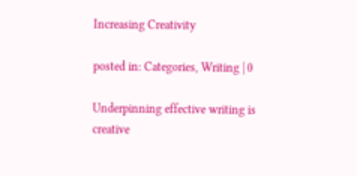Increasing Creativity

posted in: Categories, Writing | 0

Underpinning effective writing is creative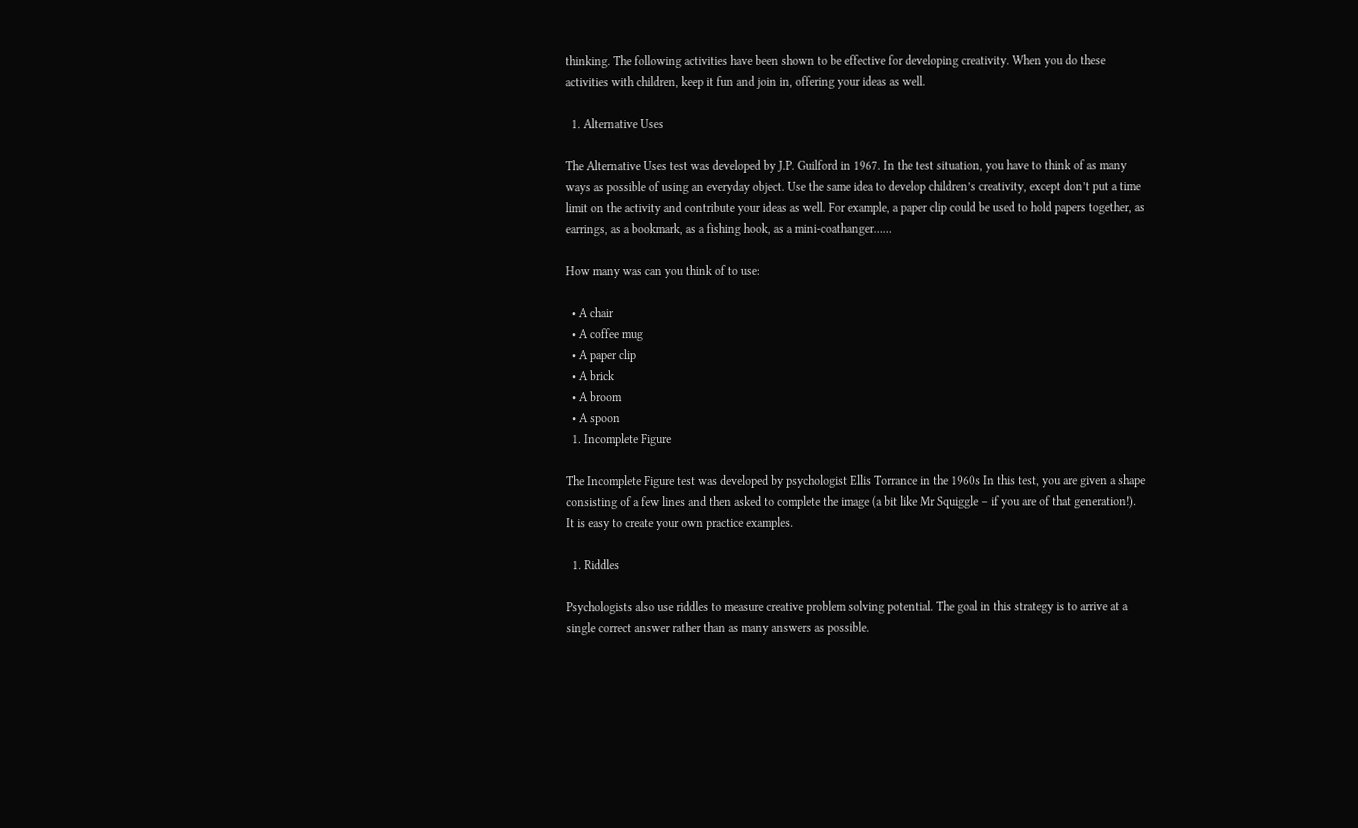thinking. The following activities have been shown to be effective for developing creativity. When you do these activities with children, keep it fun and join in, offering your ideas as well.

  1. Alternative Uses

The Alternative Uses test was developed by J.P. Guilford in 1967. In the test situation, you have to think of as many ways as possible of using an everyday object. Use the same idea to develop children’s creativity, except don’t put a time limit on the activity and contribute your ideas as well. For example, a paper clip could be used to hold papers together, as earrings, as a bookmark, as a fishing hook, as a mini-coathanger……

How many was can you think of to use:

  • A chair
  • A coffee mug
  • A paper clip
  • A brick
  • A broom
  • A spoon
  1. Incomplete Figure

The Incomplete Figure test was developed by psychologist Ellis Torrance in the 1960s In this test, you are given a shape consisting of a few lines and then asked to complete the image (a bit like Mr Squiggle – if you are of that generation!).  It is easy to create your own practice examples.

  1. Riddles

Psychologists also use riddles to measure creative problem solving potential. The goal in this strategy is to arrive at a single correct answer rather than as many answers as possible.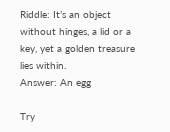Riddle: It’s an object without hinges, a lid or a key, yet a golden treasure lies within.
Answer: An egg

Try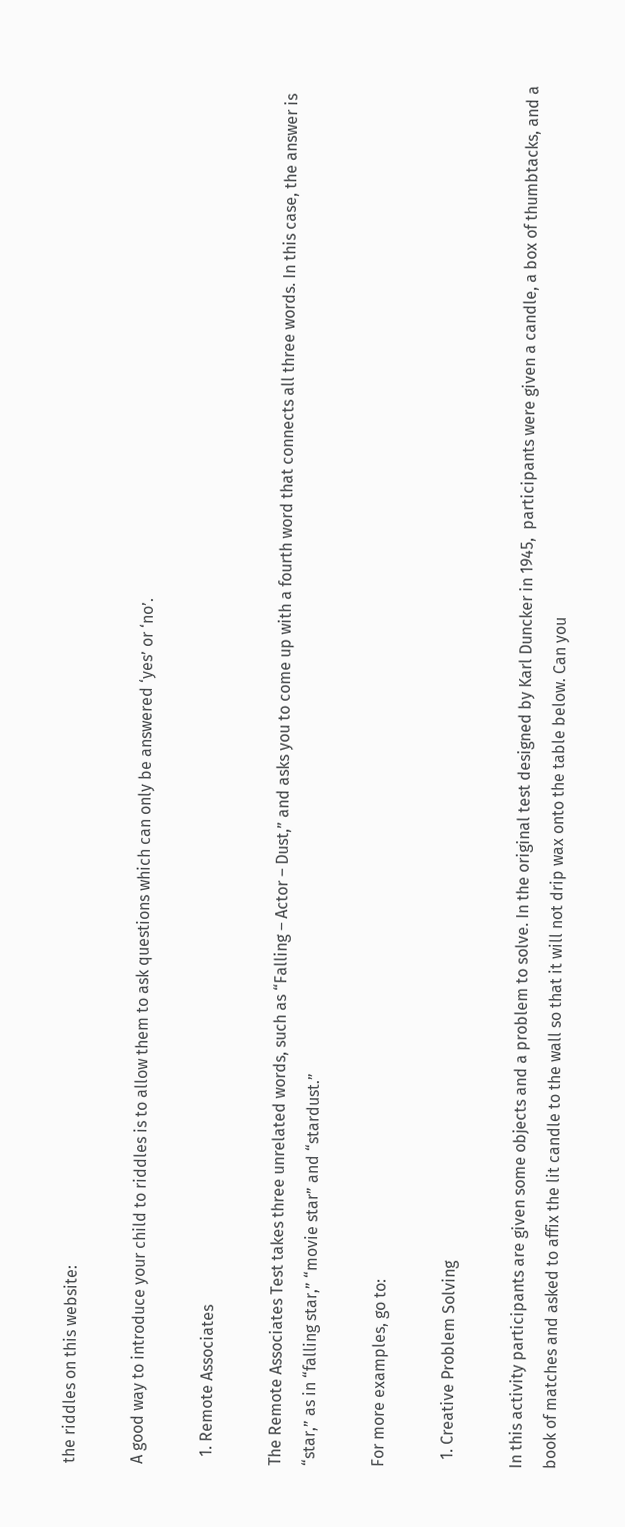the riddles on this website:

A good way to introduce your child to riddles is to allow them to ask questions which can only be answered ‘yes’ or ‘no’.

  1. Remote Associates

The Remote Associates Test takes three unrelated words, such as “Falling – Actor – Dust,” and asks you to come up with a fourth word that connects all three words. In this case, the answer is “star,” as in “falling star,” “movie star” and “stardust.”

For more examples, go to:

  1. Creative Problem Solving

In this activity participants are given some objects and a problem to solve. In the original test designed by Karl Duncker in 1945,  participants were given a candle, a box of thumbtacks, and a book of matches and asked to affix the lit candle to the wall so that it will not drip wax onto the table below. Can you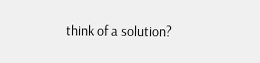think of a solution?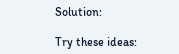Solution:

Try these ideas: